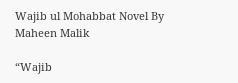Wajib ul Mohabbat Novel By Maheen Malik

“Wajib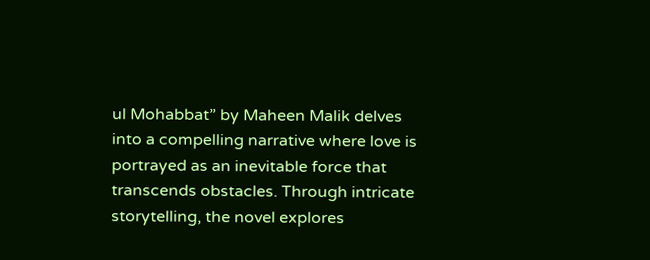ul Mohabbat” by Maheen Malik delves into a compelling narrative where love is portrayed as an inevitable force that transcends obstacles. Through intricate storytelling, the novel explores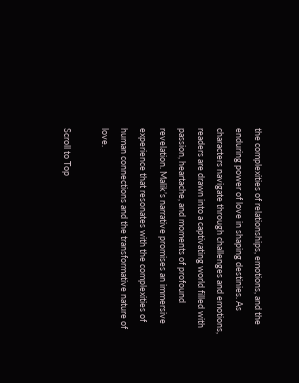the complexities of relationships, emotions, and the enduring power of love in shaping destinies. As characters navigate through challenges and emotions, readers are drawn into a captivating world filled with passion, heartache, and moments of profound revelation. Malik’s narrative promises an immersive experience that resonates with the complexities of human connections and the transformative nature of love.

Scroll to Top